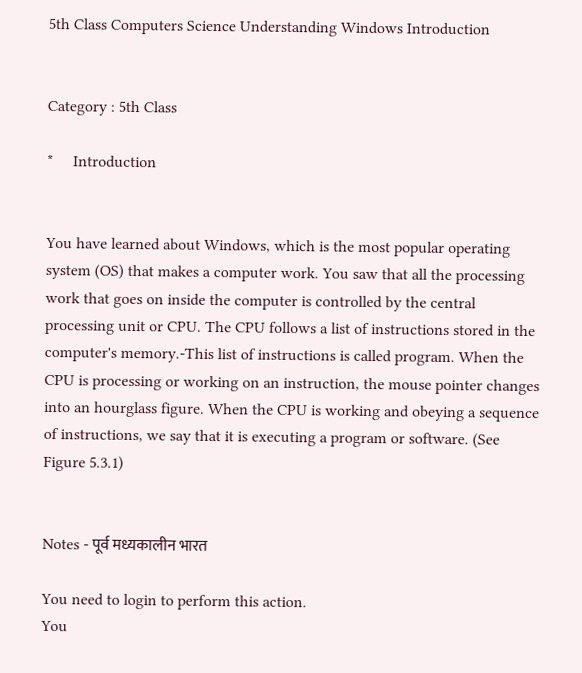5th Class Computers Science Understanding Windows Introduction


Category : 5th Class

*     Introduction


You have learned about Windows, which is the most popular operating system (OS) that makes a computer work. You saw that all the processing work that goes on inside the computer is controlled by the central processing unit or CPU. The CPU follows a list of instructions stored in the computer's memory.-This list of instructions is called program. When the CPU is processing or working on an instruction, the mouse pointer changes into an hourglass figure. When the CPU is working and obeying a sequence of instructions, we say that it is executing a program or software. (See Figure 5.3.1)


Notes - पूर्व मध्यकालीन भारत

You need to login to perform this action.
You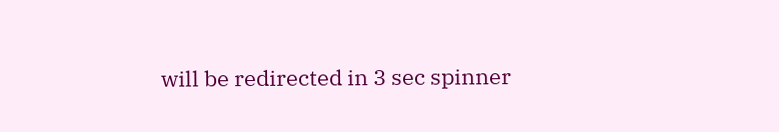will be redirected in 3 sec spinner